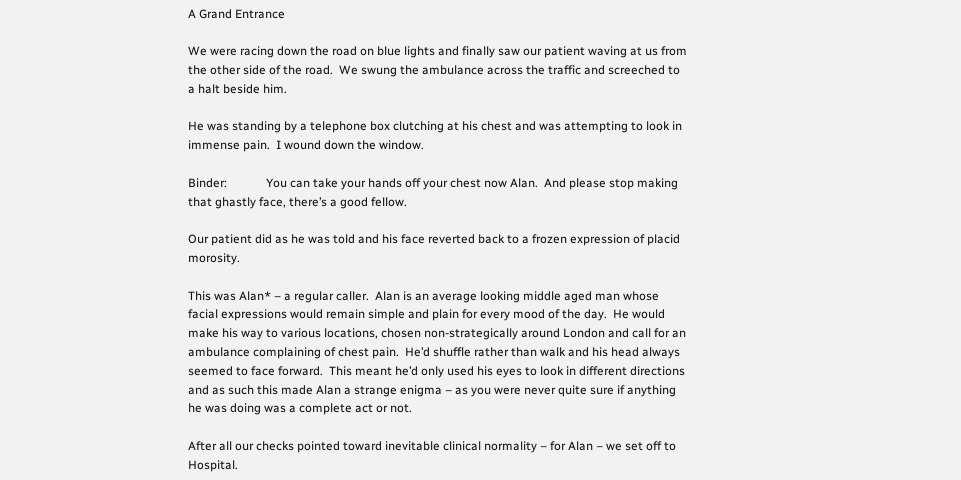A Grand Entrance

We were racing down the road on blue lights and finally saw our patient waving at us from the other side of the road.  We swung the ambulance across the traffic and screeched to a halt beside him.

He was standing by a telephone box clutching at his chest and was attempting to look in immense pain.  I wound down the window.

Binder:             You can take your hands off your chest now Alan.  And please stop making that ghastly face, there’s a good fellow.

Our patient did as he was told and his face reverted back to a frozen expression of placid morosity.

This was Alan* – a regular caller.  Alan is an average looking middle aged man whose facial expressions would remain simple and plain for every mood of the day.  He would make his way to various locations, chosen non-strategically around London and call for an ambulance complaining of chest pain.  He’d shuffle rather than walk and his head always seemed to face forward.  This meant he’d only used his eyes to look in different directions and as such this made Alan a strange enigma – as you were never quite sure if anything he was doing was a complete act or not.

After all our checks pointed toward inevitable clinical normality – for Alan – we set off to Hospital.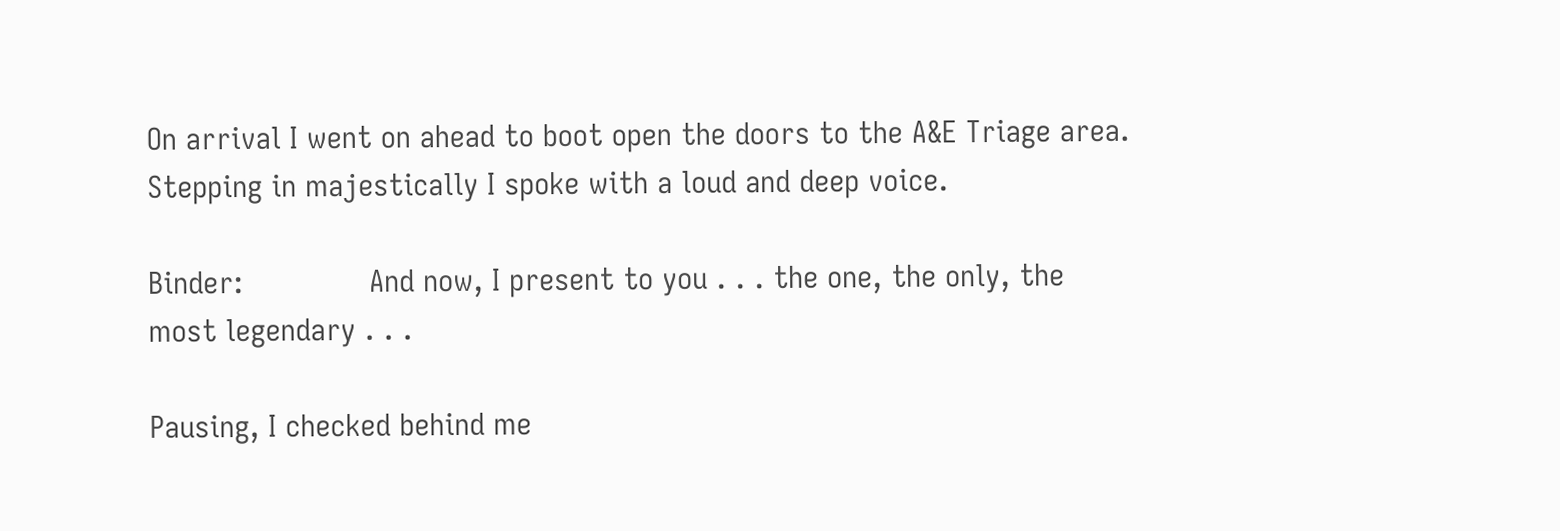On arrival I went on ahead to boot open the doors to the A&E Triage area.  Stepping in majestically I spoke with a loud and deep voice.

Binder:              And now, I present to you . . . the one, the only, the most legendary . . .

Pausing, I checked behind me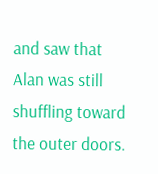and saw that Alan was still shuffling toward the outer doors.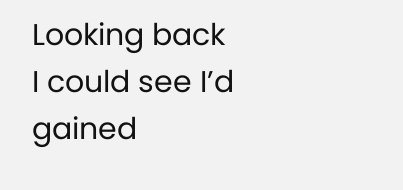Looking back I could see I’d gained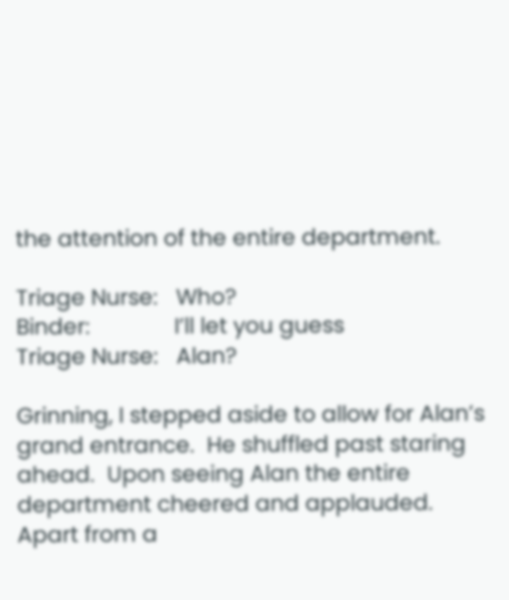the attention of the entire department.

Triage Nurse:   Who?
Binder:              I’ll let you guess
Triage Nurse:   Alan?

Grinning, I stepped aside to allow for Alan’s grand entrance.  He shuffled past staring ahead.  Upon seeing Alan the entire department cheered and applauded.  Apart from a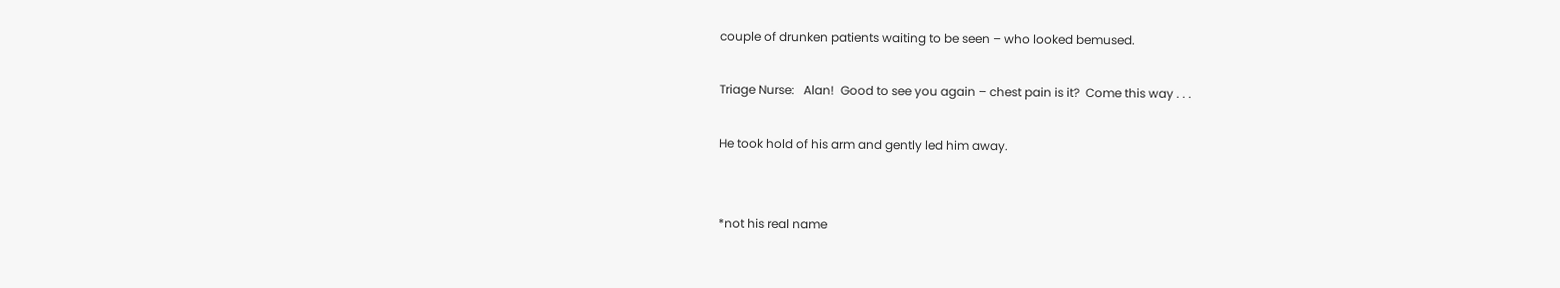couple of drunken patients waiting to be seen – who looked bemused.

Triage Nurse:   Alan!  Good to see you again – chest pain is it?  Come this way . . .

He took hold of his arm and gently led him away.


*not his real name